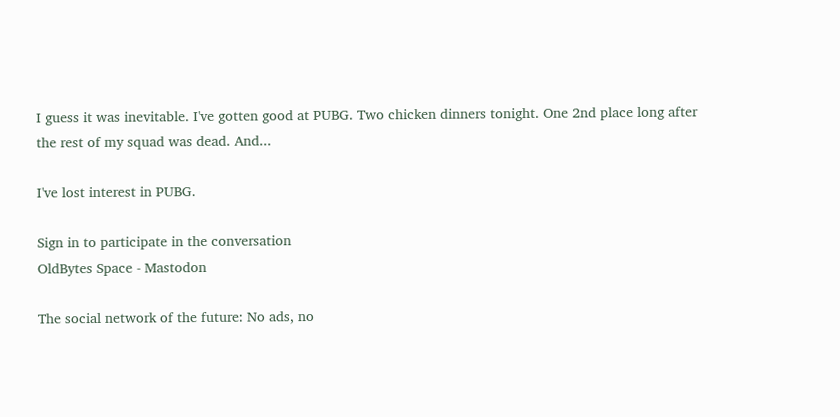I guess it was inevitable. I've gotten good at PUBG. Two chicken dinners tonight. One 2nd place long after the rest of my squad was dead. And...

I've lost interest in PUBG.

Sign in to participate in the conversation
OldBytes Space - Mastodon

The social network of the future: No ads, no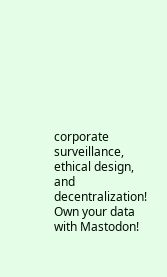corporate surveillance, ethical design, and decentralization! Own your data with Mastodon!